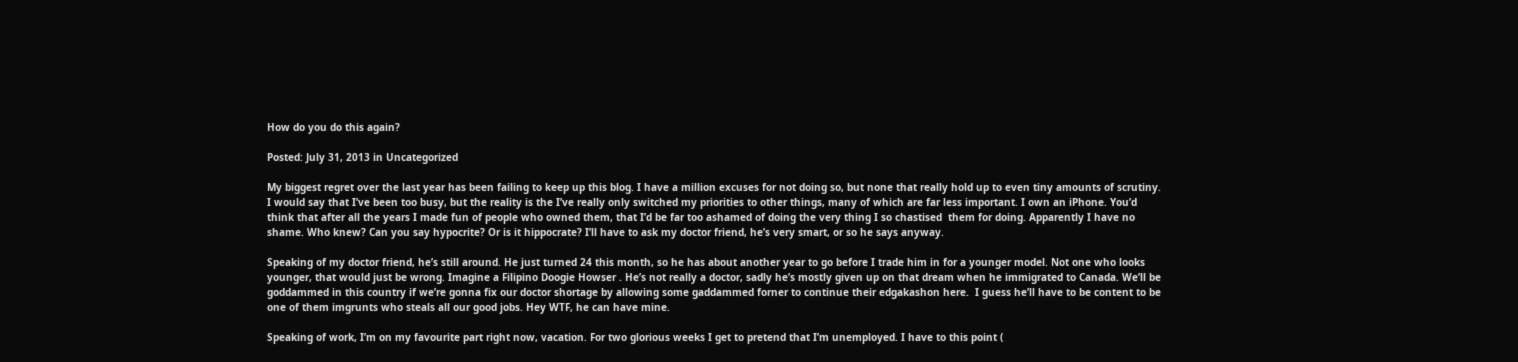How do you do this again?

Posted: July 31, 2013 in Uncategorized

My biggest regret over the last year has been failing to keep up this blog. I have a million excuses for not doing so, but none that really hold up to even tiny amounts of scrutiny. I would say that I’ve been too busy, but the reality is the I’ve really only switched my priorities to other things, many of which are far less important. I own an iPhone. You’d think that after all the years I made fun of people who owned them, that I’d be far too ashamed of doing the very thing I so chastised  them for doing. Apparently I have no shame. Who knew? Can you say hypocrite? Or is it hippocrate? I’ll have to ask my doctor friend, he’s very smart, or so he says anyway.

Speaking of my doctor friend, he’s still around. He just turned 24 this month, so he has about another year to go before I trade him in for a younger model. Not one who looks younger, that would just be wrong. Imagine a Filipino Doogie Howser . He’s not really a doctor, sadly he’s mostly given up on that dream when he immigrated to Canada. We’ll be goddammed in this country if we’re gonna fix our doctor shortage by allowing some gaddammed forner to continue their edgakashon here.  I guess he’ll have to be content to be one of them imgrunts who steals all our good jobs. Hey WTF, he can have mine.

Speaking of work, I’m on my favourite part right now, vacation. For two glorious weeks I get to pretend that I’m unemployed. I have to this point (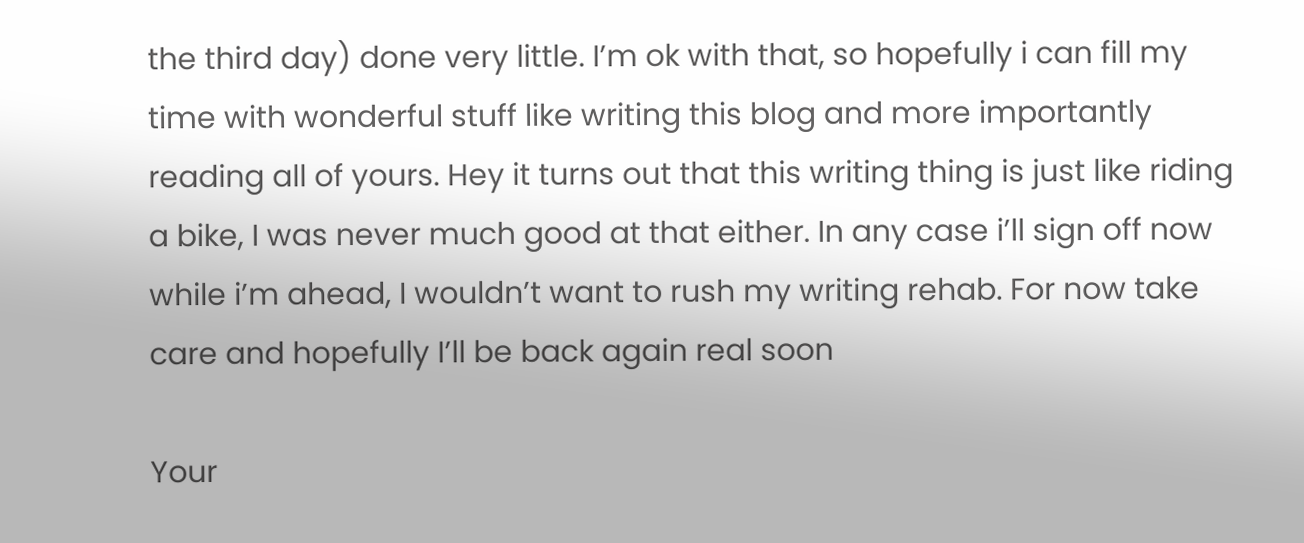the third day) done very little. I’m ok with that, so hopefully i can fill my time with wonderful stuff like writing this blog and more importantly reading all of yours. Hey it turns out that this writing thing is just like riding a bike, I was never much good at that either. In any case i’ll sign off now while i’m ahead, I wouldn’t want to rush my writing rehab. For now take care and hopefully I’ll be back again real soon

Your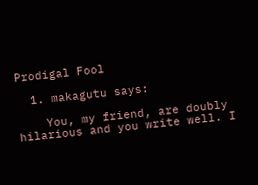Prodigal Fool

  1. makagutu says:

    You, my friend, are doubly hilarious and you write well. I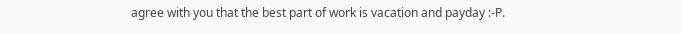agree with you that the best part of work is vacation and payday :-P.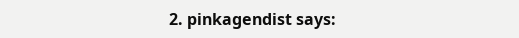2. pinkagendist says: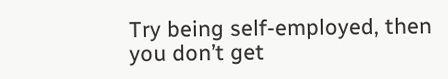Try being self-employed, then you don’t get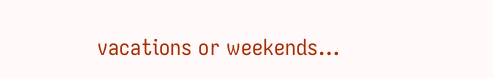vacations or weekends…